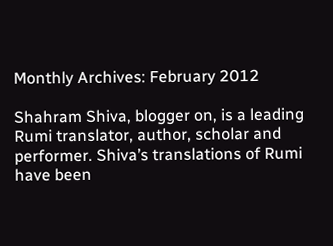Monthly Archives: February 2012

Shahram Shiva, blogger on, is a leading Rumi translator, author, scholar and performer. Shiva’s translations of Rumi have been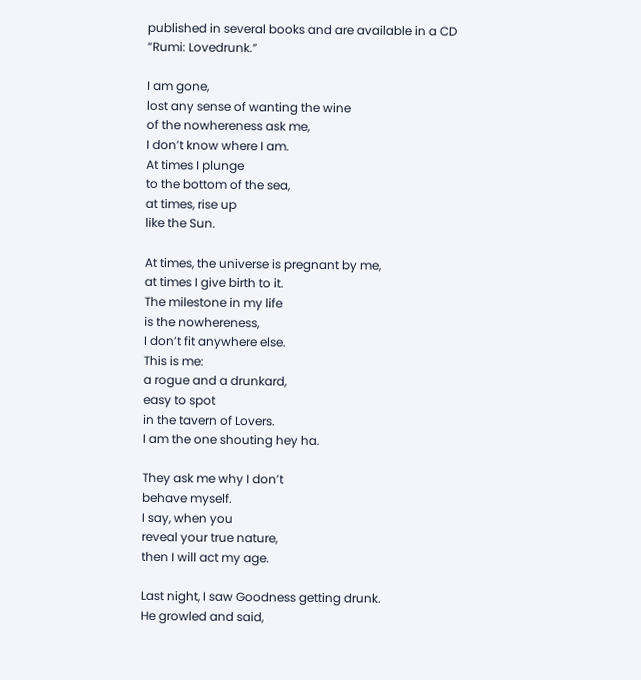published in several books and are available in a CD “Rumi: Lovedrunk.”

I am gone,
lost any sense of wanting the wine
of the nowhereness ask me,
I don’t know where I am.
At times I plunge
to the bottom of the sea,
at times, rise up
like the Sun.

At times, the universe is pregnant by me,
at times I give birth to it.
The milestone in my life
is the nowhereness,
I don’t fit anywhere else.
This is me:
a rogue and a drunkard,
easy to spot
in the tavern of Lovers.
I am the one shouting hey ha.

They ask me why I don’t
behave myself.
I say, when you
reveal your true nature,
then I will act my age.

Last night, I saw Goodness getting drunk.
He growled and said,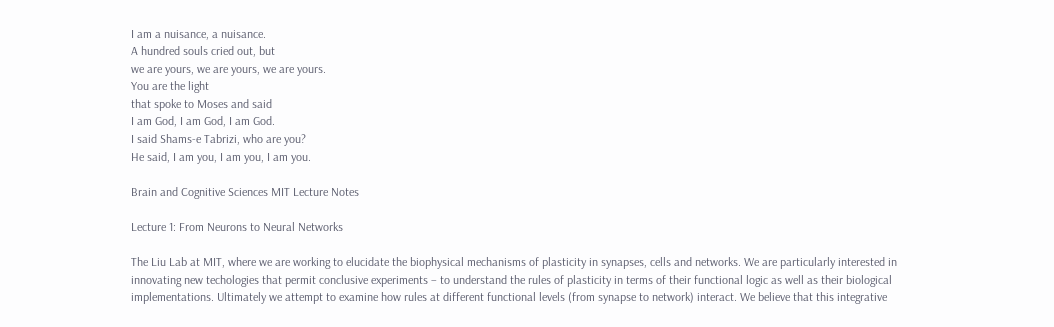I am a nuisance, a nuisance.
A hundred souls cried out, but
we are yours, we are yours, we are yours.
You are the light
that spoke to Moses and said
I am God, I am God, I am God.
I said Shams-e Tabrizi, who are you?
He said, I am you, I am you, I am you.

Brain and Cognitive Sciences MIT Lecture Notes

Lecture 1: From Neurons to Neural Networks

The Liu Lab at MIT, where we are working to elucidate the biophysical mechanisms of plasticity in synapses, cells and networks. We are particularly interested in innovating new techologies that permit conclusive experiments – to understand the rules of plasticity in terms of their functional logic as well as their biological implementations. Ultimately we attempt to examine how rules at different functional levels (from synapse to network) interact. We believe that this integrative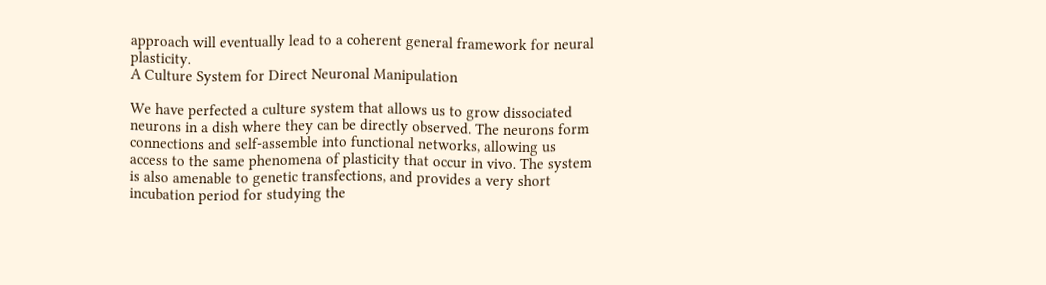approach will eventually lead to a coherent general framework for neural plasticity.
A Culture System for Direct Neuronal Manipulation

We have perfected a culture system that allows us to grow dissociated neurons in a dish where they can be directly observed. The neurons form connections and self-assemble into functional networks, allowing us access to the same phenomena of plasticity that occur in vivo. The system is also amenable to genetic transfections, and provides a very short incubation period for studying the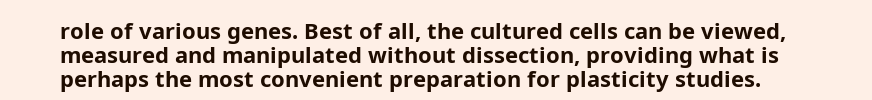role of various genes. Best of all, the cultured cells can be viewed, measured and manipulated without dissection, providing what is perhaps the most convenient preparation for plasticity studies.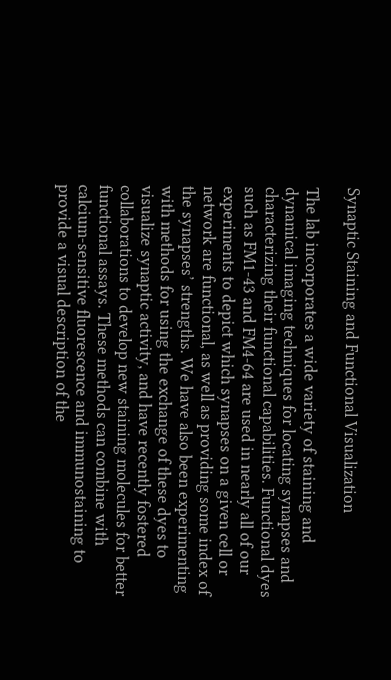Synaptic Staining and Functional Visualization

The lab incorporates a wide variety of staining and dynamical imaging techniques for locating synapses and characterizing their functional capabilities. Functional dyes such as FM1-43 and FM4-64 are used in nearly all of our experiments to depict which synapses on a given cell or network are functional, as well as providing some index of the synapses’ strengths. We have also been experimenting with methods for using the exchange of these dyes to visualize synaptic activity, and have recently fostered collaborations to develop new staining molecules for better functional assays. These methods can combine with calcium-sensitive fluorescence and immunostaining to provide a visual description of the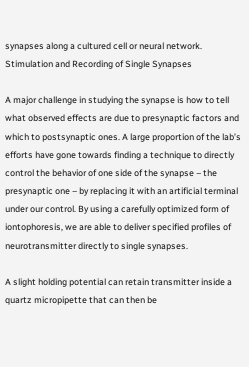synapses along a cultured cell or neural network.
Stimulation and Recording of Single Synapses

A major challenge in studying the synapse is how to tell what observed effects are due to presynaptic factors and which to postsynaptic ones. A large proportion of the lab’s efforts have gone towards finding a technique to directly control the behavior of one side of the synapse – the presynaptic one – by replacing it with an artificial terminal under our control. By using a carefully optimized form of iontophoresis, we are able to deliver specified profiles of neurotransmitter directly to single synapses.

A slight holding potential can retain transmitter inside a quartz micropipette that can then be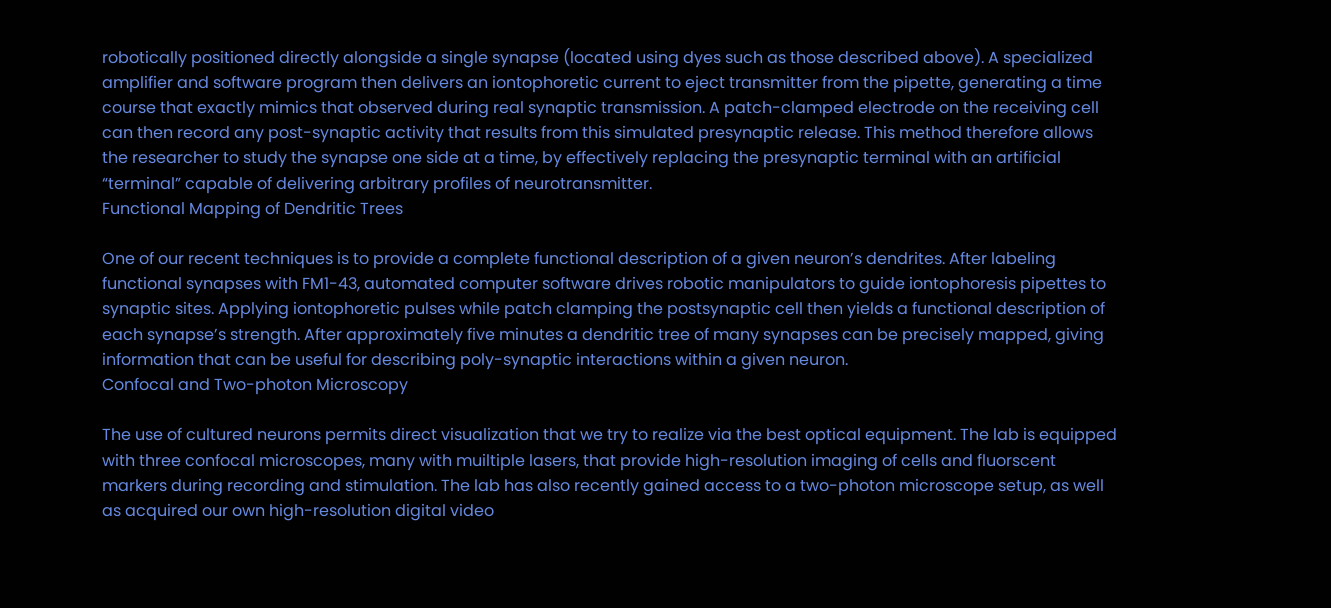robotically positioned directly alongside a single synapse (located using dyes such as those described above). A specialized amplifier and software program then delivers an iontophoretic current to eject transmitter from the pipette, generating a time course that exactly mimics that observed during real synaptic transmission. A patch-clamped electrode on the receiving cell can then record any post-synaptic activity that results from this simulated presynaptic release. This method therefore allows the researcher to study the synapse one side at a time, by effectively replacing the presynaptic terminal with an artificial “terminal” capable of delivering arbitrary profiles of neurotransmitter.
Functional Mapping of Dendritic Trees

One of our recent techniques is to provide a complete functional description of a given neuron’s dendrites. After labeling functional synapses with FM1-43, automated computer software drives robotic manipulators to guide iontophoresis pipettes to synaptic sites. Applying iontophoretic pulses while patch clamping the postsynaptic cell then yields a functional description of each synapse’s strength. After approximately five minutes a dendritic tree of many synapses can be precisely mapped, giving information that can be useful for describing poly-synaptic interactions within a given neuron.
Confocal and Two-photon Microscopy

The use of cultured neurons permits direct visualization that we try to realize via the best optical equipment. The lab is equipped with three confocal microscopes, many with muiltiple lasers, that provide high-resolution imaging of cells and fluorscent markers during recording and stimulation. The lab has also recently gained access to a two-photon microscope setup, as well as acquired our own high-resolution digital video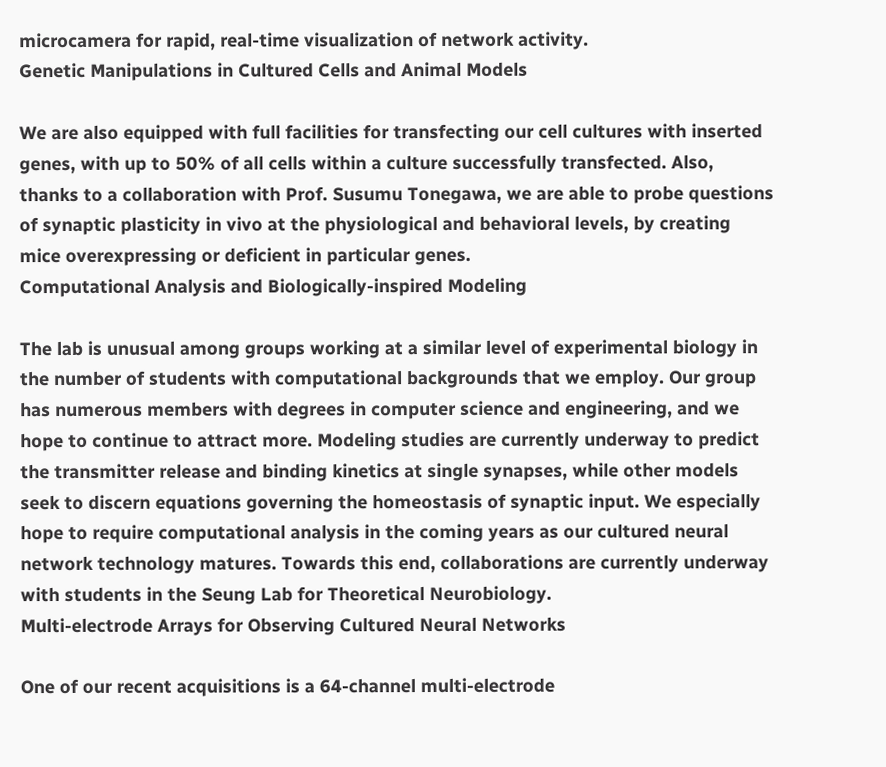microcamera for rapid, real-time visualization of network activity.
Genetic Manipulations in Cultured Cells and Animal Models

We are also equipped with full facilities for transfecting our cell cultures with inserted genes, with up to 50% of all cells within a culture successfully transfected. Also, thanks to a collaboration with Prof. Susumu Tonegawa, we are able to probe questions of synaptic plasticity in vivo at the physiological and behavioral levels, by creating mice overexpressing or deficient in particular genes.
Computational Analysis and Biologically-inspired Modeling

The lab is unusual among groups working at a similar level of experimental biology in the number of students with computational backgrounds that we employ. Our group has numerous members with degrees in computer science and engineering, and we hope to continue to attract more. Modeling studies are currently underway to predict the transmitter release and binding kinetics at single synapses, while other models seek to discern equations governing the homeostasis of synaptic input. We especially hope to require computational analysis in the coming years as our cultured neural network technology matures. Towards this end, collaborations are currently underway with students in the Seung Lab for Theoretical Neurobiology.
Multi-electrode Arrays for Observing Cultured Neural Networks

One of our recent acquisitions is a 64-channel multi-electrode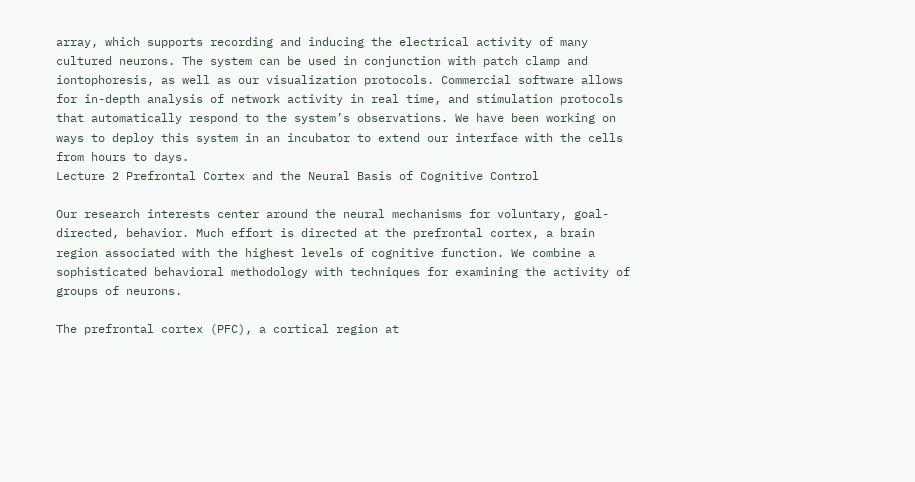array, which supports recording and inducing the electrical activity of many cultured neurons. The system can be used in conjunction with patch clamp and iontophoresis, as well as our visualization protocols. Commercial software allows for in-depth analysis of network activity in real time, and stimulation protocols that automatically respond to the system’s observations. We have been working on ways to deploy this system in an incubator to extend our interface with the cells from hours to days.
Lecture 2 Prefrontal Cortex and the Neural Basis of Cognitive Control

Our research interests center around the neural mechanisms for voluntary, goal-directed, behavior. Much effort is directed at the prefrontal cortex, a brain region associated with the highest levels of cognitive function. We combine a sophisticated behavioral methodology with techniques for examining the activity of groups of neurons.

The prefrontal cortex (PFC), a cortical region at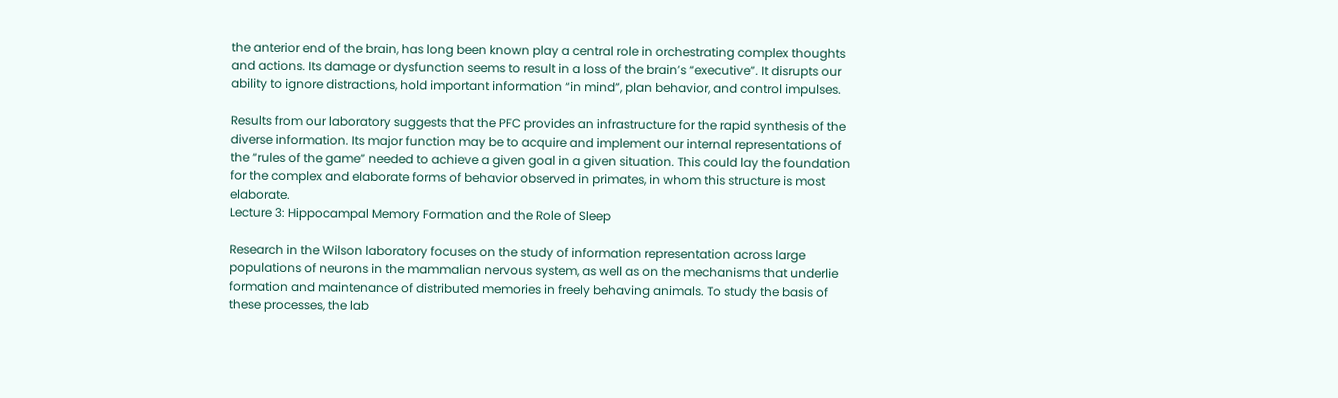the anterior end of the brain, has long been known play a central role in orchestrating complex thoughts and actions. Its damage or dysfunction seems to result in a loss of the brain’s “executive”. It disrupts our ability to ignore distractions, hold important information “in mind”, plan behavior, and control impulses.

Results from our laboratory suggests that the PFC provides an infrastructure for the rapid synthesis of the diverse information. Its major function may be to acquire and implement our internal representations of the “rules of the game” needed to achieve a given goal in a given situation. This could lay the foundation for the complex and elaborate forms of behavior observed in primates, in whom this structure is most elaborate.
Lecture 3: Hippocampal Memory Formation and the Role of Sleep

Research in the Wilson laboratory focuses on the study of information representation across large populations of neurons in the mammalian nervous system, as well as on the mechanisms that underlie formation and maintenance of distributed memories in freely behaving animals. To study the basis of these processes, the lab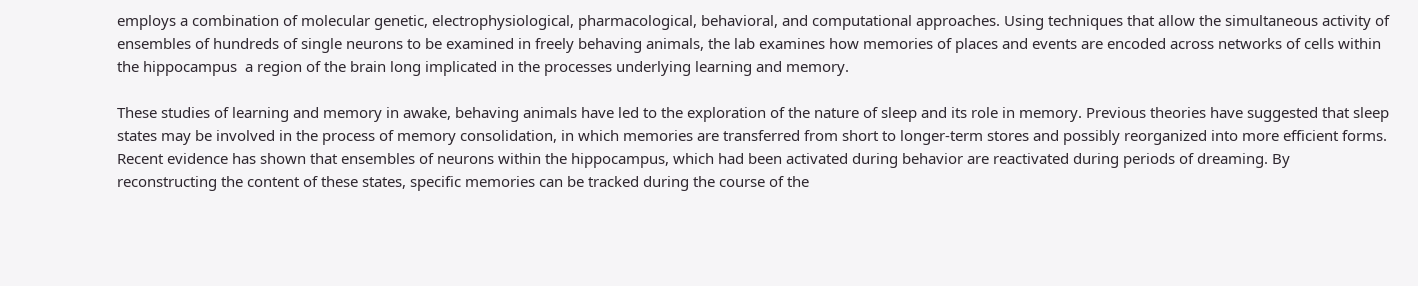employs a combination of molecular genetic, electrophysiological, pharmacological, behavioral, and computational approaches. Using techniques that allow the simultaneous activity of ensembles of hundreds of single neurons to be examined in freely behaving animals, the lab examines how memories of places and events are encoded across networks of cells within the hippocampus  a region of the brain long implicated in the processes underlying learning and memory.

These studies of learning and memory in awake, behaving animals have led to the exploration of the nature of sleep and its role in memory. Previous theories have suggested that sleep states may be involved in the process of memory consolidation, in which memories are transferred from short to longer-term stores and possibly reorganized into more efficient forms. Recent evidence has shown that ensembles of neurons within the hippocampus, which had been activated during behavior are reactivated during periods of dreaming. By reconstructing the content of these states, specific memories can be tracked during the course of the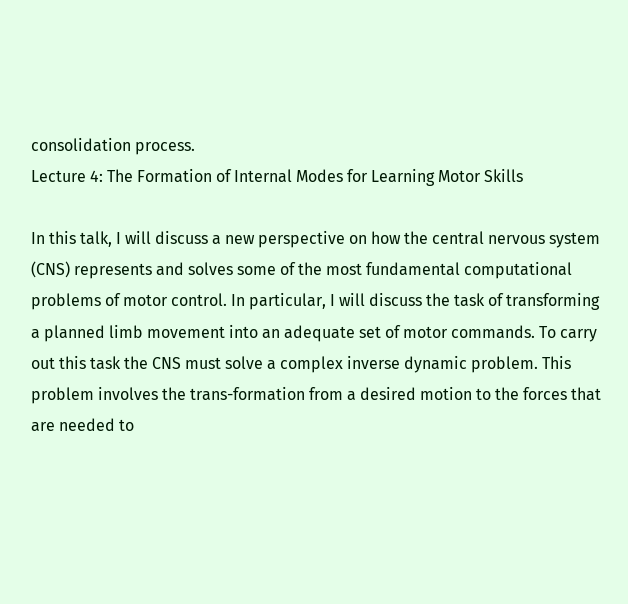consolidation process.
Lecture 4: The Formation of Internal Modes for Learning Motor Skills

In this talk, I will discuss a new perspective on how the central nervous system (CNS) represents and solves some of the most fundamental computational problems of motor control. In particular, I will discuss the task of transforming a planned limb movement into an adequate set of motor commands. To carry out this task the CNS must solve a complex inverse dynamic problem. This problem involves the trans-formation from a desired motion to the forces that are needed to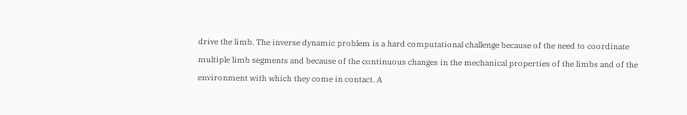drive the limb. The inverse dynamic problem is a hard computational challenge because of the need to coordinate multiple limb segments and because of the continuous changes in the mechanical properties of the limbs and of the environment with which they come in contact. A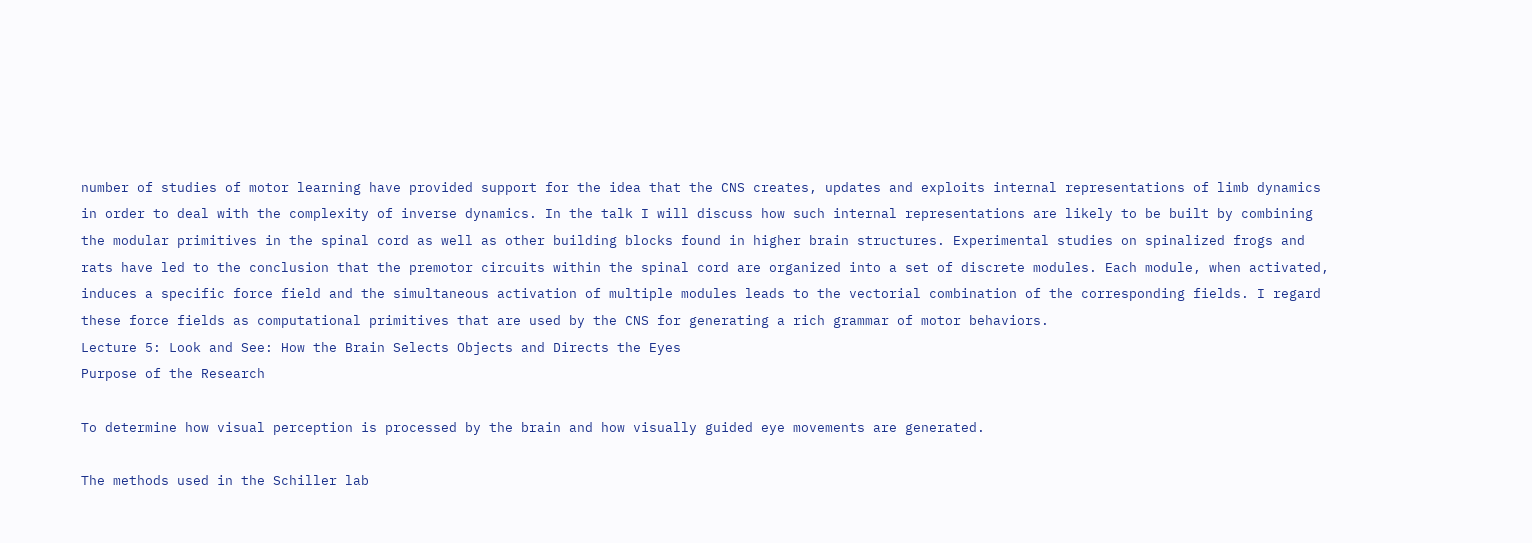number of studies of motor learning have provided support for the idea that the CNS creates, updates and exploits internal representations of limb dynamics in order to deal with the complexity of inverse dynamics. In the talk I will discuss how such internal representations are likely to be built by combining the modular primitives in the spinal cord as well as other building blocks found in higher brain structures. Experimental studies on spinalized frogs and rats have led to the conclusion that the premotor circuits within the spinal cord are organized into a set of discrete modules. Each module, when activated, induces a specific force field and the simultaneous activation of multiple modules leads to the vectorial combination of the corresponding fields. I regard these force fields as computational primitives that are used by the CNS for generating a rich grammar of motor behaviors.
Lecture 5: Look and See: How the Brain Selects Objects and Directs the Eyes
Purpose of the Research

To determine how visual perception is processed by the brain and how visually guided eye movements are generated.

The methods used in the Schiller lab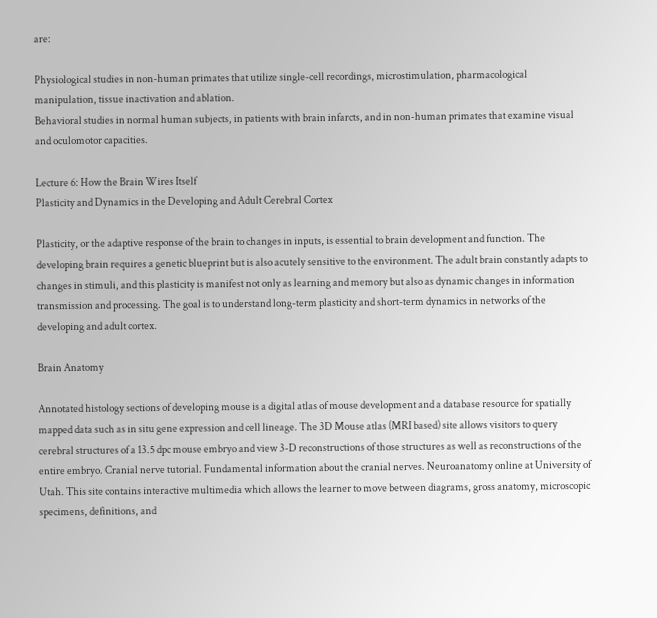are:

Physiological studies in non-human primates that utilize single-cell recordings, microstimulation, pharmacological manipulation, tissue inactivation and ablation.
Behavioral studies in normal human subjects, in patients with brain infarcts, and in non-human primates that examine visual and oculomotor capacities.

Lecture 6: How the Brain Wires Itself
Plasticity and Dynamics in the Developing and Adult Cerebral Cortex

Plasticity, or the adaptive response of the brain to changes in inputs, is essential to brain development and function. The developing brain requires a genetic blueprint but is also acutely sensitive to the environment. The adult brain constantly adapts to changes in stimuli, and this plasticity is manifest not only as learning and memory but also as dynamic changes in information transmission and processing. The goal is to understand long-term plasticity and short-term dynamics in networks of the developing and adult cortex.

Brain Anatomy

Annotated histology sections of developing mouse is a digital atlas of mouse development and a database resource for spatially mapped data such as in situ gene expression and cell lineage. The 3D Mouse atlas (MRI based) site allows visitors to query cerebral structures of a 13.5 dpc mouse embryo and view 3-D reconstructions of those structures as well as reconstructions of the entire embryo. Cranial nerve tutorial. Fundamental information about the cranial nerves. Neuroanatomy online at University of Utah. This site contains interactive multimedia which allows the learner to move between diagrams, gross anatomy, microscopic specimens, definitions, and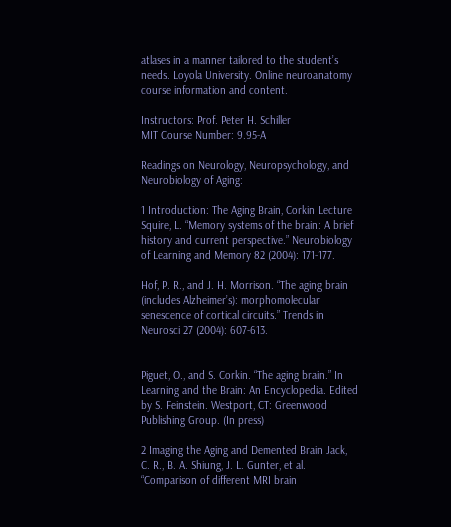atlases in a manner tailored to the student’s needs. Loyola University. Online neuroanatomy course information and content.

Instructors: Prof. Peter H. Schiller
MIT Course Number: 9.95-A

Readings on Neurology, Neuropsychology, and Neurobiology of Aging:

1 Introduction: The Aging Brain, Corkin Lecture Squire, L. “Memory systems of the brain: A brief history and current perspective.” Neurobiology of Learning and Memory 82 (2004): 171-177.

Hof, P. R., and J. H. Morrison. “The aging brain (includes Alzheimer’s): morphomolecular senescence of cortical circuits.” Trends in Neurosci 27 (2004): 607-613.


Piguet, O., and S. Corkin. “The aging brain.” In Learning and the Brain: An Encyclopedia. Edited by S. Feinstein. Westport, CT: Greenwood Publishing Group. (In press)

2 Imaging the Aging and Demented Brain Jack, C. R., B. A. Shiung, J. L. Gunter, et al. “Comparison of different MRI brain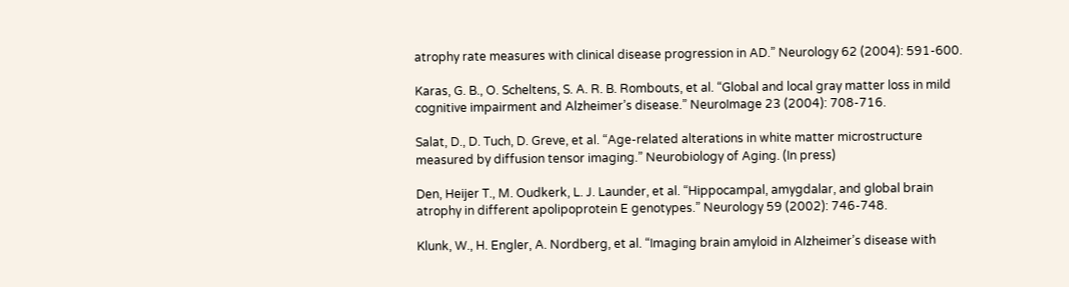atrophy rate measures with clinical disease progression in AD.” Neurology 62 (2004): 591-600.

Karas, G. B., O. Scheltens, S. A. R. B. Rombouts, et al. “Global and local gray matter loss in mild cognitive impairment and Alzheimer’s disease.” NeuroImage 23 (2004): 708-716.

Salat, D., D. Tuch, D. Greve, et al. “Age-related alterations in white matter microstructure measured by diffusion tensor imaging.” Neurobiology of Aging. (In press)

Den, Heijer T., M. Oudkerk, L. J. Launder, et al. “Hippocampal, amygdalar, and global brain atrophy in different apolipoprotein E genotypes.” Neurology 59 (2002): 746-748.

Klunk, W., H. Engler, A. Nordberg, et al. “Imaging brain amyloid in Alzheimer’s disease with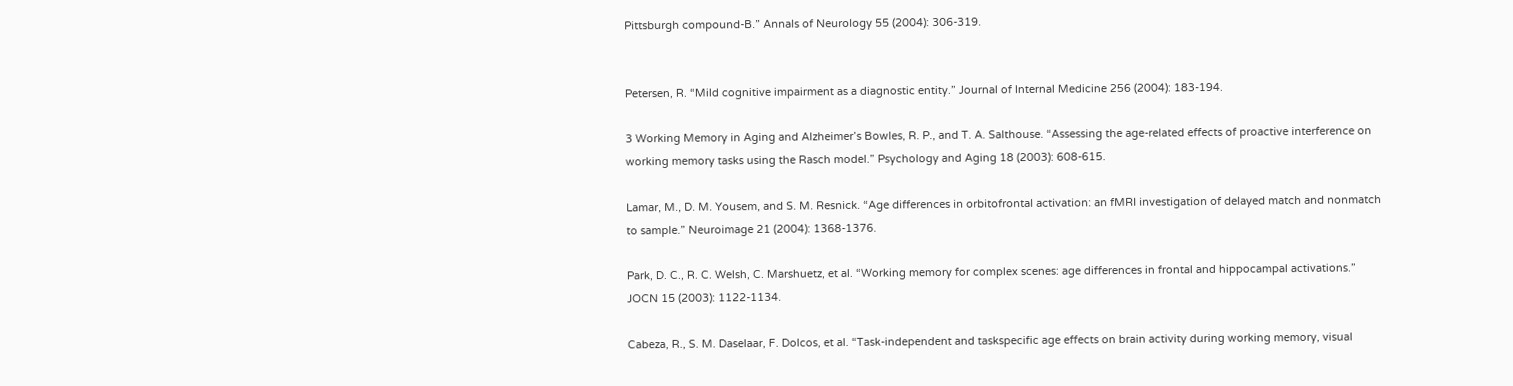Pittsburgh compound-B.” Annals of Neurology 55 (2004): 306-319.


Petersen, R. “Mild cognitive impairment as a diagnostic entity.” Journal of Internal Medicine 256 (2004): 183-194.

3 Working Memory in Aging and Alzheimer’s Bowles, R. P., and T. A. Salthouse. “Assessing the age-related effects of proactive interference on working memory tasks using the Rasch model.” Psychology and Aging 18 (2003): 608-615.

Lamar, M., D. M. Yousem, and S. M. Resnick. “Age differences in orbitofrontal activation: an fMRI investigation of delayed match and nonmatch to sample.” Neuroimage 21 (2004): 1368-1376.

Park, D. C., R. C. Welsh, C. Marshuetz, et al. “Working memory for complex scenes: age differences in frontal and hippocampal activations.” JOCN 15 (2003): 1122-1134.

Cabeza, R., S. M. Daselaar, F. Dolcos, et al. “Task-independent and taskspecific age effects on brain activity during working memory, visual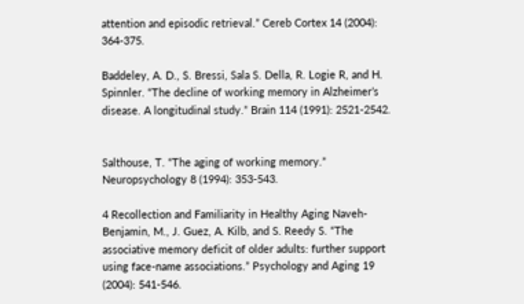attention and episodic retrieval.” Cereb Cortex 14 (2004): 364-375.

Baddeley, A. D., S. Bressi, Sala S. Della, R. Logie R, and H. Spinnler. “The decline of working memory in Alzheimer’s disease. A longitudinal study.” Brain 114 (1991): 2521-2542.


Salthouse, T. “The aging of working memory.” Neuropsychology 8 (1994): 353-543.

4 Recollection and Familiarity in Healthy Aging Naveh-Benjamin, M., J. Guez, A. Kilb, and S. Reedy S. “The associative memory deficit of older adults: further support using face-name associations.” Psychology and Aging 19 (2004): 541-546.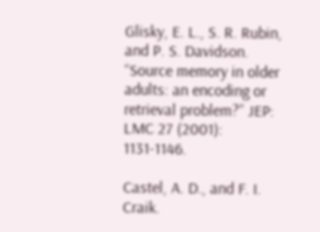Glisky, E. L., S. R. Rubin, and P. S. Davidson. “Source memory in older adults: an encoding or retrieval problem?” JEP: LMC 27 (2001): 1131-1146.

Castel, A. D., and F. I. Craik.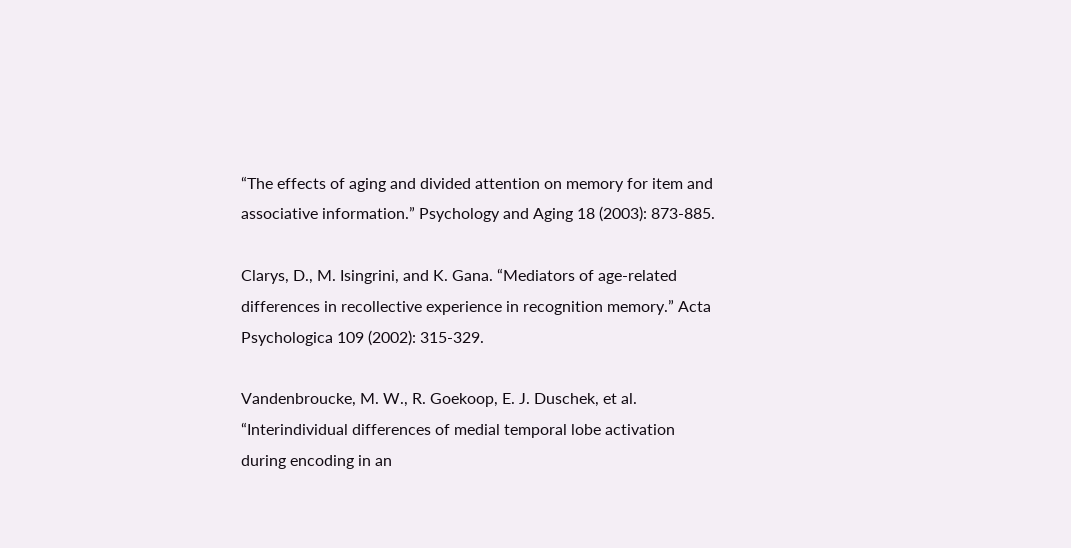“The effects of aging and divided attention on memory for item and associative information.” Psychology and Aging 18 (2003): 873-885.

Clarys, D., M. Isingrini, and K. Gana. “Mediators of age-related differences in recollective experience in recognition memory.” Acta Psychologica 109 (2002): 315-329.

Vandenbroucke, M. W., R. Goekoop, E. J. Duschek, et al. “Interindividual differences of medial temporal lobe activation during encoding in an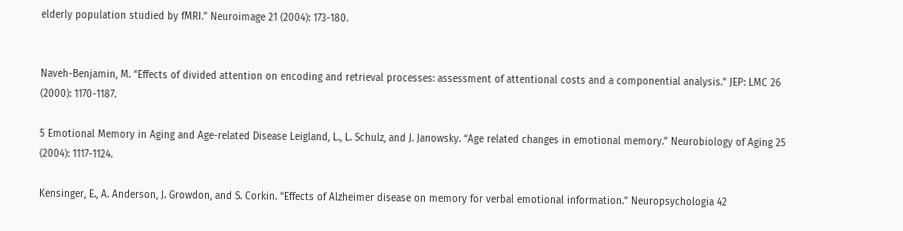elderly population studied by fMRI.” Neuroimage 21 (2004): 173-180.


Naveh-Benjamin, M. “Effects of divided attention on encoding and retrieval processes: assessment of attentional costs and a componential analysis.” JEP: LMC 26 (2000): 1170-1187.

5 Emotional Memory in Aging and Age-related Disease Leigland, L., L. Schulz, and J. Janowsky. “Age related changes in emotional memory.” Neurobiology of Aging 25 (2004): 1117-1124.

Kensinger, E., A. Anderson, J. Growdon, and S. Corkin. “Effects of Alzheimer disease on memory for verbal emotional information.” Neuropsychologia 42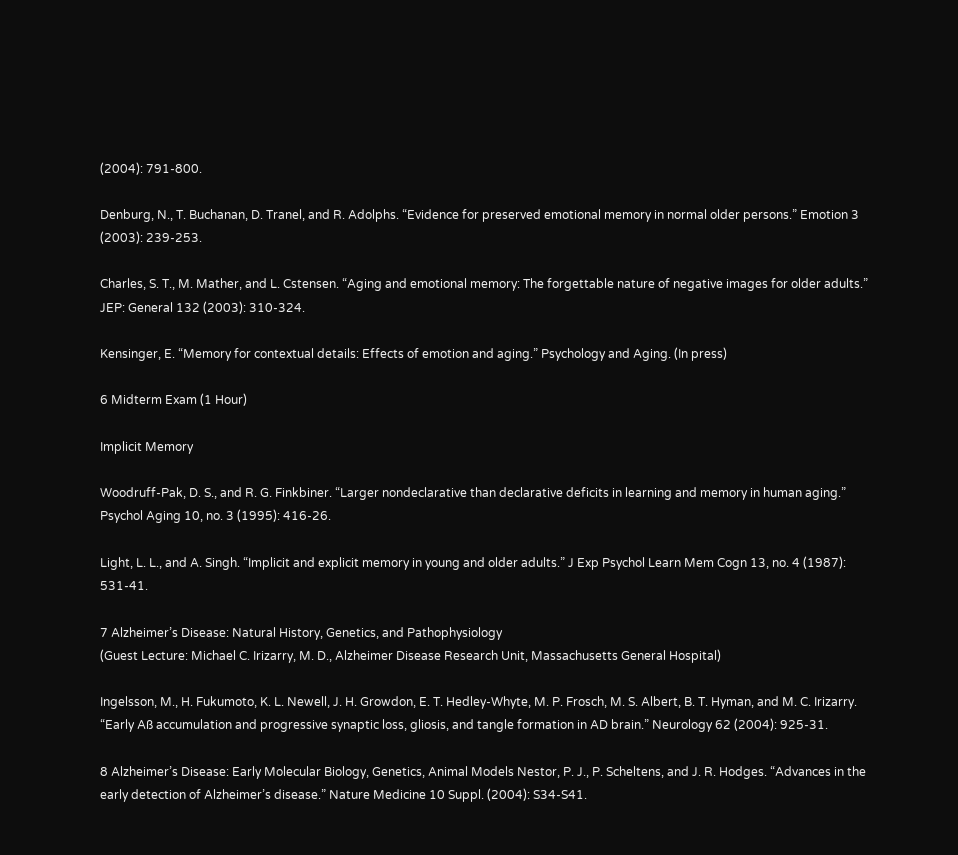(2004): 791-800.

Denburg, N., T. Buchanan, D. Tranel, and R. Adolphs. “Evidence for preserved emotional memory in normal older persons.” Emotion 3 (2003): 239-253.

Charles, S. T., M. Mather, and L. Cstensen. “Aging and emotional memory: The forgettable nature of negative images for older adults.” JEP: General 132 (2003): 310-324.

Kensinger, E. “Memory for contextual details: Effects of emotion and aging.” Psychology and Aging. (In press)

6 Midterm Exam (1 Hour)

Implicit Memory

Woodruff-Pak, D. S., and R. G. Finkbiner. “Larger nondeclarative than declarative deficits in learning and memory in human aging.” Psychol Aging 10, no. 3 (1995): 416-26.

Light, L. L., and A. Singh. “Implicit and explicit memory in young and older adults.” J Exp Psychol Learn Mem Cogn 13, no. 4 (1987): 531-41.

7 Alzheimer’s Disease: Natural History, Genetics, and Pathophysiology
(Guest Lecture: Michael C. Irizarry, M. D., Alzheimer Disease Research Unit, Massachusetts General Hospital)

Ingelsson, M., H. Fukumoto, K. L. Newell, J. H. Growdon, E. T. Hedley-Whyte, M. P. Frosch, M. S. Albert, B. T. Hyman, and M. C. Irizarry. “Early Aß accumulation and progressive synaptic loss, gliosis, and tangle formation in AD brain.” Neurology 62 (2004): 925-31.

8 Alzheimer’s Disease: Early Molecular Biology, Genetics, Animal Models Nestor, P. J., P. Scheltens, and J. R. Hodges. “Advances in the early detection of Alzheimer’s disease.” Nature Medicine 10 Suppl. (2004): S34-S41.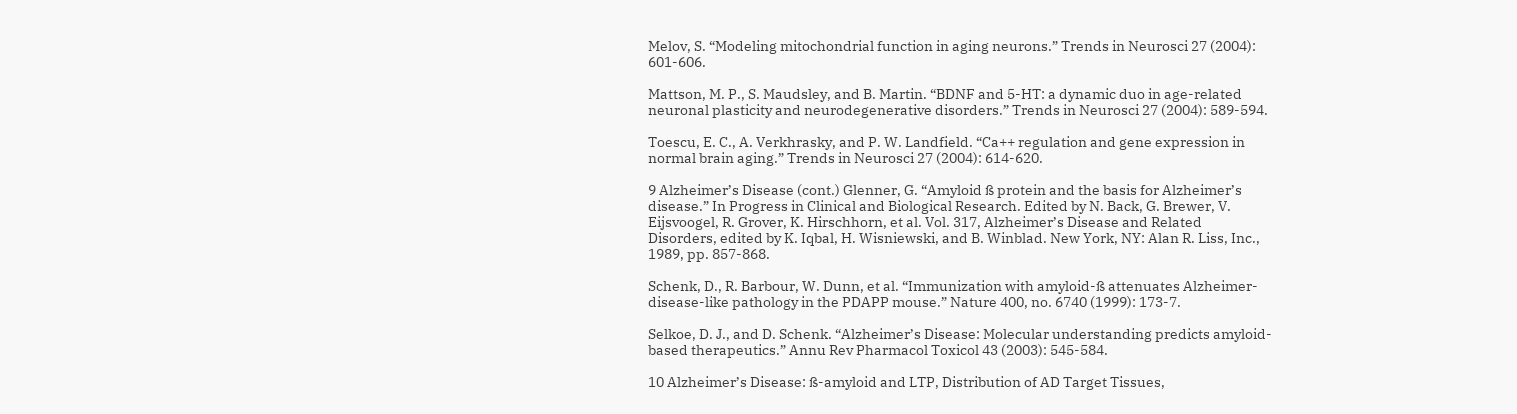Melov, S. “Modeling mitochondrial function in aging neurons.” Trends in Neurosci 27 (2004): 601-606.

Mattson, M. P., S. Maudsley, and B. Martin. “BDNF and 5-HT: a dynamic duo in age-related neuronal plasticity and neurodegenerative disorders.” Trends in Neurosci 27 (2004): 589-594.

Toescu, E. C., A. Verkhrasky, and P. W. Landfield. “Ca++ regulation and gene expression in normal brain aging.” Trends in Neurosci 27 (2004): 614-620.

9 Alzheimer’s Disease (cont.) Glenner, G. “Amyloid ß protein and the basis for Alzheimer’s disease.” In Progress in Clinical and Biological Research. Edited by N. Back, G. Brewer, V. Eijsvoogel, R. Grover, K. Hirschhorn, et al. Vol. 317, Alzheimer’s Disease and Related Disorders, edited by K. Iqbal, H. Wisniewski, and B. Winblad. New York, NY: Alan R. Liss, Inc., 1989, pp. 857-868.

Schenk, D., R. Barbour, W. Dunn, et al. “Immunization with amyloid-ß attenuates Alzheimer-disease-like pathology in the PDAPP mouse.” Nature 400, no. 6740 (1999): 173-7.

Selkoe, D. J., and D. Schenk. “Alzheimer’s Disease: Molecular understanding predicts amyloid-based therapeutics.” Annu Rev Pharmacol Toxicol 43 (2003): 545-584.

10 Alzheimer’s Disease: ß-amyloid and LTP, Distribution of AD Target Tissues,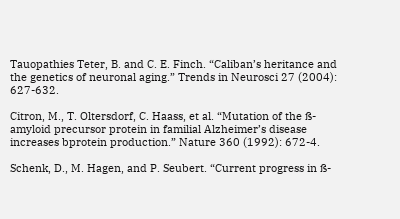Tauopathies Teter, B. and C. E. Finch. “Caliban’s heritance and the genetics of neuronal aging.” Trends in Neurosci 27 (2004): 627-632.

Citron, M., T. Oltersdorf, C. Haass, et al. “Mutation of the ß-amyloid precursor protein in familial Alzheimer’s disease increases bprotein production.” Nature 360 (1992): 672-4.

Schenk, D., M. Hagen, and P. Seubert. “Current progress in ß-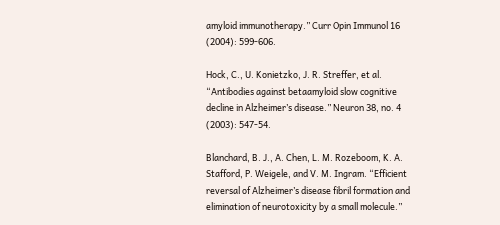amyloid immunotherapy.” Curr Opin Immunol 16 (2004): 599-606.

Hock, C., U. Konietzko, J. R. Streffer, et al. “Antibodies against betaamyloid slow cognitive decline in Alzheimer’s disease.” Neuron 38, no. 4 (2003): 547-54.

Blanchard, B. J., A. Chen, L. M. Rozeboom, K. A. Stafford, P. Weigele, and V. M. Ingram. “Efficient reversal of Alzheimer’s disease fibril formation and elimination of neurotoxicity by a small molecule.”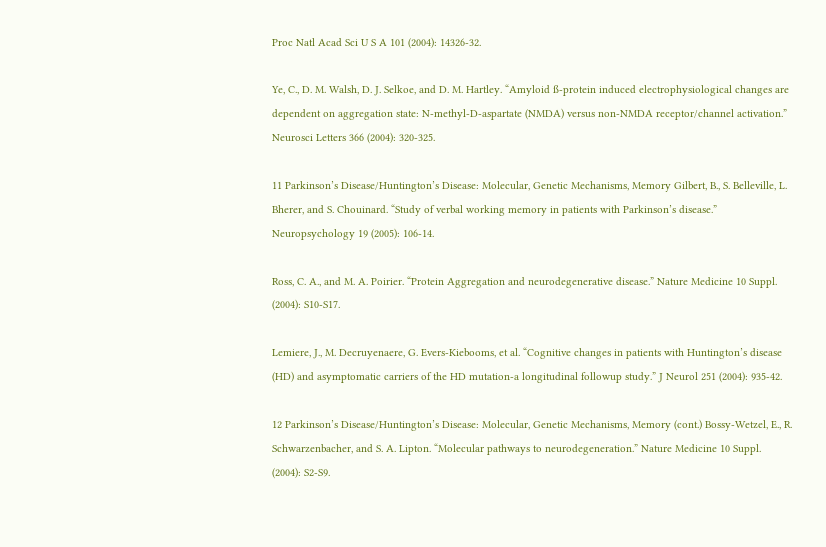Proc Natl Acad Sci U S A 101 (2004): 14326-32.

Ye, C., D. M. Walsh, D. J. Selkoe, and D. M. Hartley. “Amyloid ß-protein induced electrophysiological changes are dependent on aggregation state: N-methyl-D-aspartate (NMDA) versus non-NMDA receptor/channel activation.” Neurosci Letters 366 (2004): 320-325.

11 Parkinson’s Disease/Huntington’s Disease: Molecular, Genetic Mechanisms, Memory Gilbert, B., S. Belleville, L. Bherer, and S. Chouinard. “Study of verbal working memory in patients with Parkinson’s disease.” Neuropsychology 19 (2005): 106-14.

Ross, C. A., and M. A. Poirier. “Protein Aggregation and neurodegenerative disease.” Nature Medicine 10 Suppl. (2004): S10-S17.

Lemiere, J., M. Decruyenaere, G. Evers-Kiebooms, et al. “Cognitive changes in patients with Huntington’s disease (HD) and asymptomatic carriers of the HD mutation-a longitudinal followup study.” J Neurol 251 (2004): 935-42.

12 Parkinson’s Disease/Huntington’s Disease: Molecular, Genetic Mechanisms, Memory (cont.) Bossy-Wetzel, E., R. Schwarzenbacher, and S. A. Lipton. “Molecular pathways to neurodegeneration.” Nature Medicine 10 Suppl. (2004): S2-S9.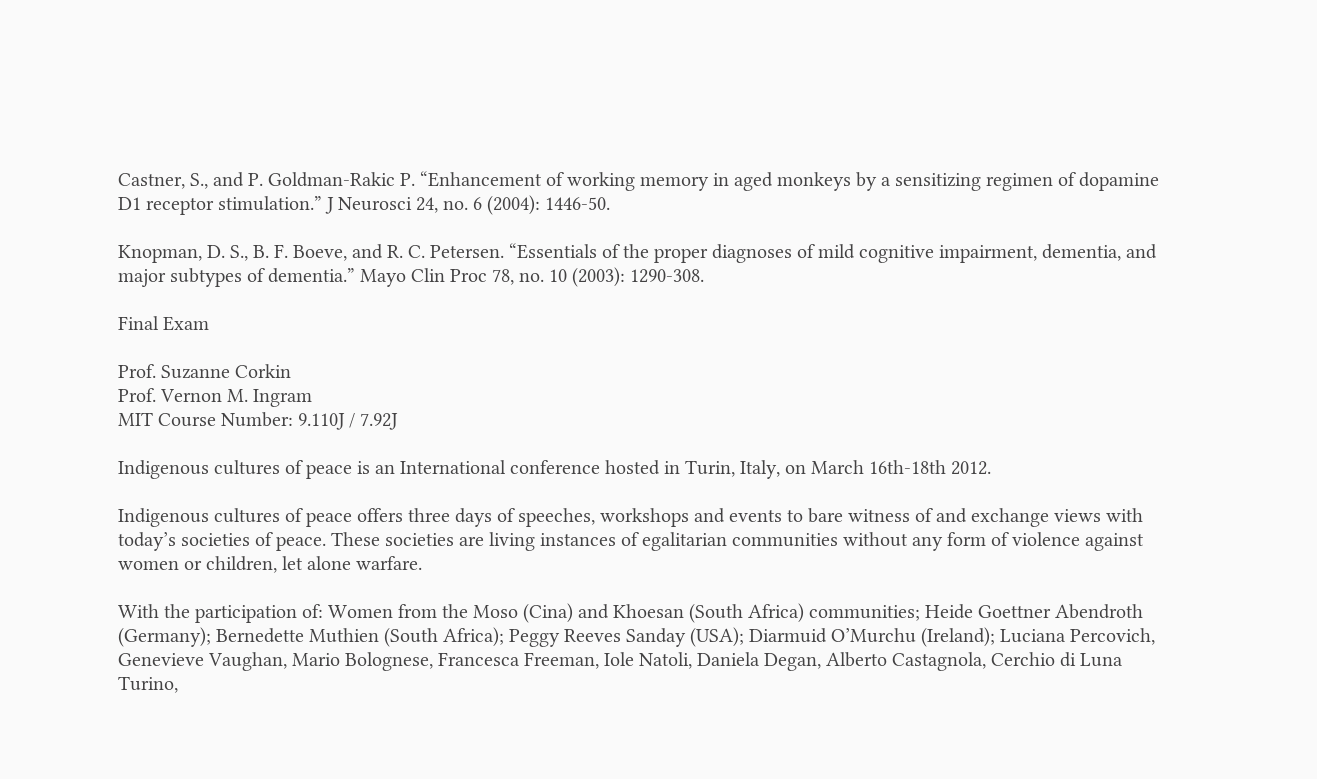Castner, S., and P. Goldman-Rakic P. “Enhancement of working memory in aged monkeys by a sensitizing regimen of dopamine D1 receptor stimulation.” J Neurosci 24, no. 6 (2004): 1446-50.

Knopman, D. S., B. F. Boeve, and R. C. Petersen. “Essentials of the proper diagnoses of mild cognitive impairment, dementia, and major subtypes of dementia.” Mayo Clin Proc 78, no. 10 (2003): 1290-308.

Final Exam

Prof. Suzanne Corkin
Prof. Vernon M. Ingram
MIT Course Number: 9.110J / 7.92J

Indigenous cultures of peace is an International conference hosted in Turin, Italy, on March 16th-18th 2012.

Indigenous cultures of peace offers three days of speeches, workshops and events to bare witness of and exchange views with today’s societies of peace. These societies are living instances of egalitarian communities without any form of violence against women or children, let alone warfare.

With the participation of: Women from the Moso (Cina) and Khoesan (South Africa) communities; Heide Goettner Abendroth (Germany); Bernedette Muthien (South Africa); Peggy Reeves Sanday (USA); Diarmuid O’Murchu (Ireland); Luciana Percovich, Genevieve Vaughan, Mario Bolognese, Francesca Freeman, Iole Natoli, Daniela Degan, Alberto Castagnola, Cerchio di Luna Turino,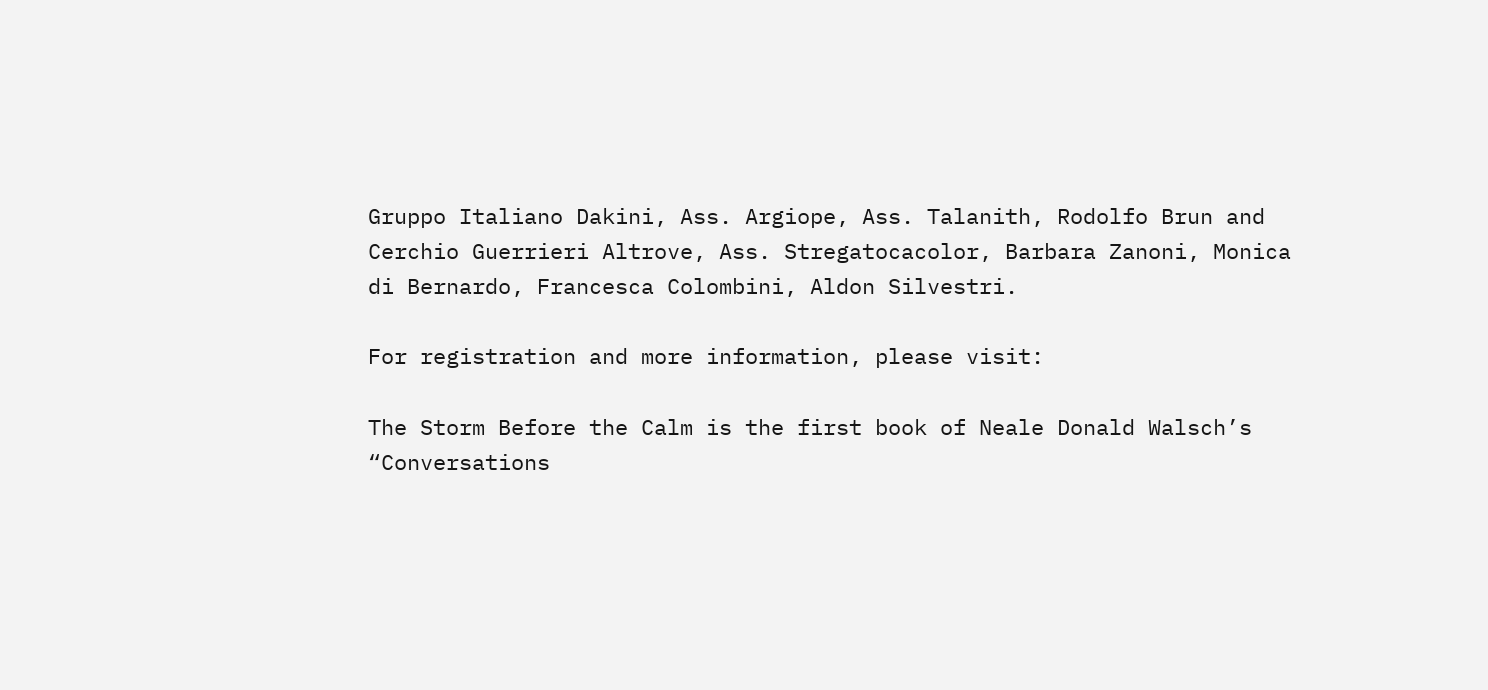Gruppo Italiano Dakini, Ass. Argiope, Ass. Talanith, Rodolfo Brun and Cerchio Guerrieri Altrove, Ass. Stregatocacolor, Barbara Zanoni, Monica di Bernardo, Francesca Colombini, Aldon Silvestri.

For registration and more information, please visit:

The Storm Before the Calm is the first book of Neale Donald Walsch’s “Conversations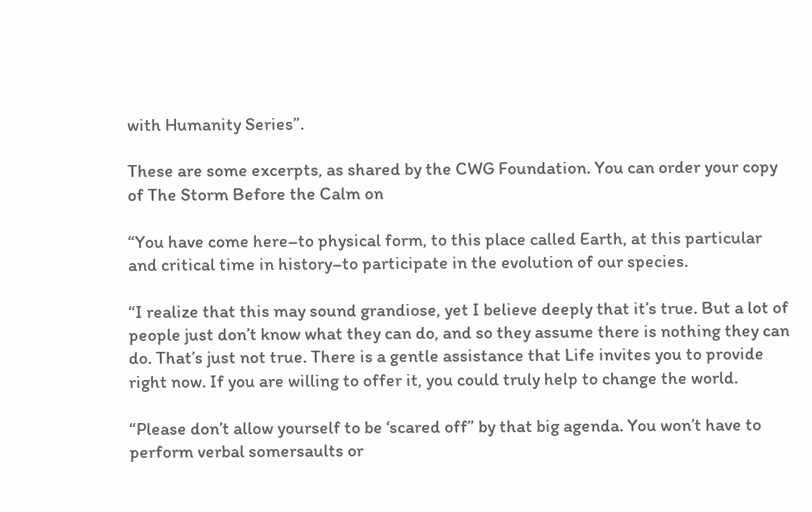with Humanity Series”.

These are some excerpts, as shared by the CWG Foundation. You can order your copy of The Storm Before the Calm on

“You have come here–to physical form, to this place called Earth, at this particular and critical time in history–to participate in the evolution of our species.

“I realize that this may sound grandiose, yet I believe deeply that it’s true. But a lot of people just don’t know what they can do, and so they assume there is nothing they can do. That’s just not true. There is a gentle assistance that Life invites you to provide right now. If you are willing to offer it, you could truly help to change the world.

“Please don’t allow yourself to be ‘scared off” by that big agenda. You won’t have to perform verbal somersaults or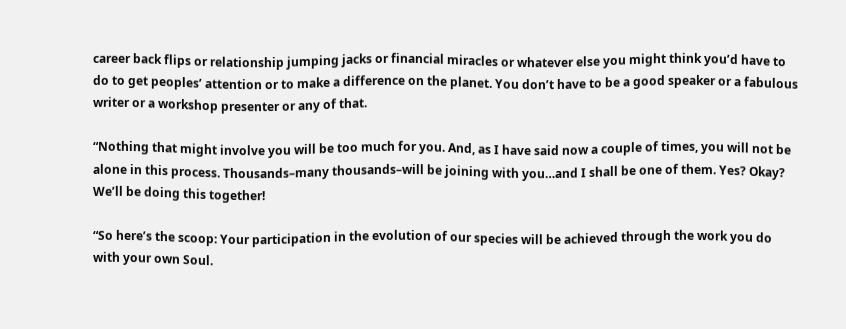career back flips or relationship jumping jacks or financial miracles or whatever else you might think you’d have to do to get peoples’ attention or to make a difference on the planet. You don’t have to be a good speaker or a fabulous writer or a workshop presenter or any of that.

“Nothing that might involve you will be too much for you. And, as I have said now a couple of times, you will not be alone in this process. Thousands–many thousands–will be joining with you…and I shall be one of them. Yes? Okay? We’ll be doing this together!

“So here’s the scoop: Your participation in the evolution of our species will be achieved through the work you do with your own Soul.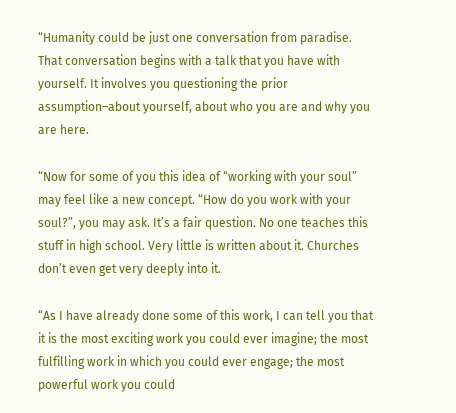“Humanity could be just one conversation from paradise. That conversation begins with a talk that you have with yourself. It involves you questioning the prior assumption–about yourself, about who you are and why you are here.

“Now for some of you this idea of “working with your soul” may feel like a new concept. “How do you work with your soul?”, you may ask. It’s a fair question. No one teaches this stuff in high school. Very little is written about it. Churches don’t even get very deeply into it.

“As I have already done some of this work, I can tell you that it is the most exciting work you could ever imagine; the most fulfilling work in which you could ever engage; the most powerful work you could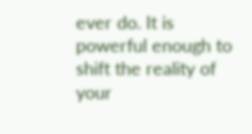ever do. It is powerful enough to shift the reality of your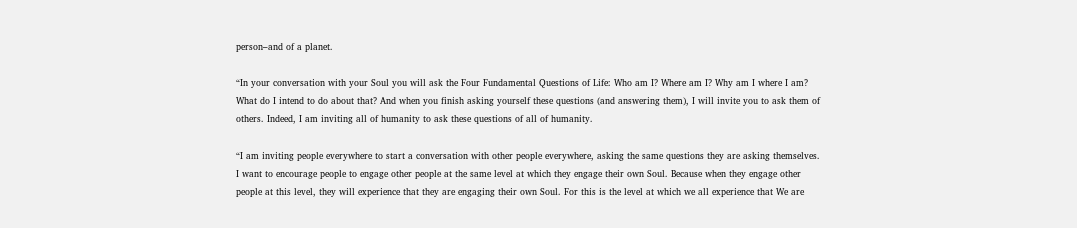person–and of a planet.

“In your conversation with your Soul you will ask the Four Fundamental Questions of Life: Who am I? Where am I? Why am I where I am? What do I intend to do about that? And when you finish asking yourself these questions (and answering them), I will invite you to ask them of others. Indeed, I am inviting all of humanity to ask these questions of all of humanity.

“I am inviting people everywhere to start a conversation with other people everywhere, asking the same questions they are asking themselves. I want to encourage people to engage other people at the same level at which they engage their own Soul. Because when they engage other people at this level, they will experience that they are engaging their own Soul. For this is the level at which we all experience that We are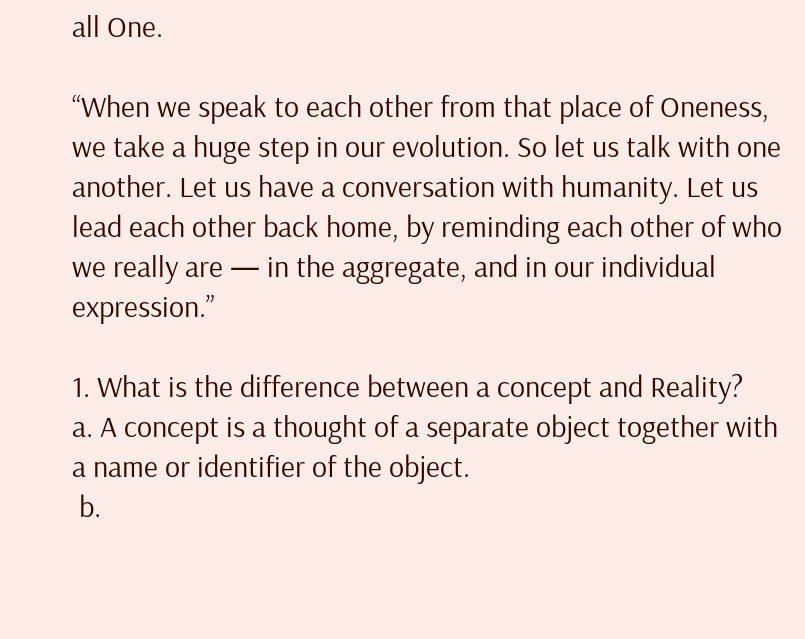all One.

“When we speak to each other from that place of Oneness, we take a huge step in our evolution. So let us talk with one another. Let us have a conversation with humanity. Let us lead each other back home, by reminding each other of who we really are — in the aggregate, and in our individual expression.”

1. What is the difference between a concept and Reality?
a. A concept is a thought of a separate object together with a name or identifier of the object.
 b.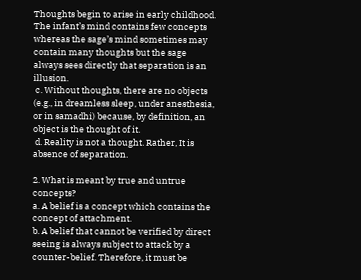Thoughts begin to arise in early childhood. The infant’s mind contains few concepts whereas the sage’s mind sometimes may contain many thoughts but the sage always sees directly that separation is an illusion.
 c. Without thoughts, there are no objects (e.g., in dreamless sleep, under anesthesia, or in samadhi) because, by definition, an object is the thought of it.
 d. Reality is not a thought. Rather, It is absence of separation.

2. What is meant by true and untrue concepts?
a. A belief is a concept which contains the concept of attachment.
b. A belief that cannot be verified by direct seeing is always subject to attack by a counter-belief. Therefore, it must be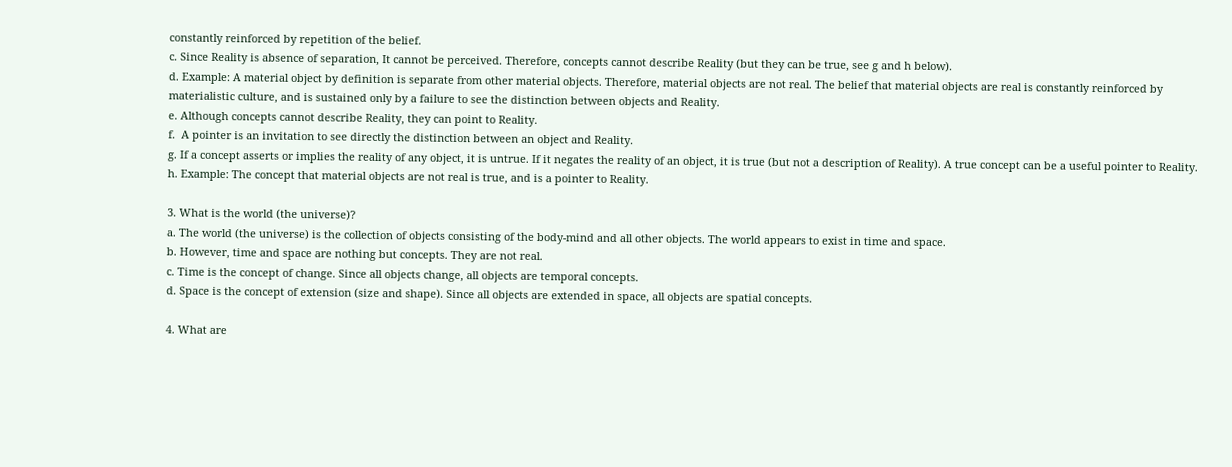constantly reinforced by repetition of the belief.
c. Since Reality is absence of separation, It cannot be perceived. Therefore, concepts cannot describe Reality (but they can be true, see g and h below).
d. Example: A material object by definition is separate from other material objects. Therefore, material objects are not real. The belief that material objects are real is constantly reinforced by materialistic culture, and is sustained only by a failure to see the distinction between objects and Reality.
e. Although concepts cannot describe Reality, they can point to Reality.
f.  A pointer is an invitation to see directly the distinction between an object and Reality.
g. If a concept asserts or implies the reality of any object, it is untrue. If it negates the reality of an object, it is true (but not a description of Reality). A true concept can be a useful pointer to Reality.
h. Example: The concept that material objects are not real is true, and is a pointer to Reality.

3. What is the world (the universe)?
a. The world (the universe) is the collection of objects consisting of the body-mind and all other objects. The world appears to exist in time and space.
b. However, time and space are nothing but concepts. They are not real.
c. Time is the concept of change. Since all objects change, all objects are temporal concepts.
d. Space is the concept of extension (size and shape). Since all objects are extended in space, all objects are spatial concepts.

4. What are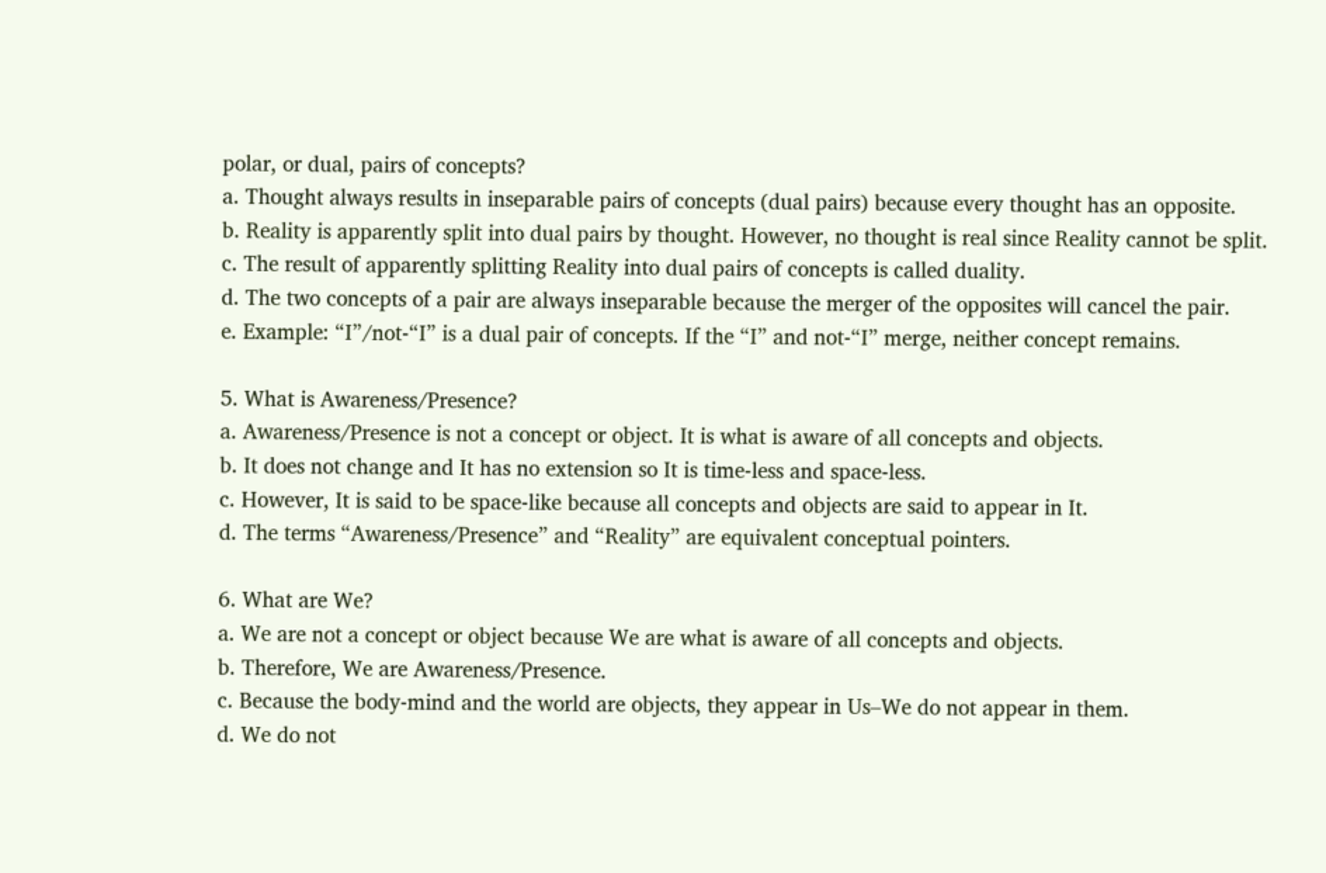polar, or dual, pairs of concepts?
a. Thought always results in inseparable pairs of concepts (dual pairs) because every thought has an opposite.
b. Reality is apparently split into dual pairs by thought. However, no thought is real since Reality cannot be split.
c. The result of apparently splitting Reality into dual pairs of concepts is called duality.
d. The two concepts of a pair are always inseparable because the merger of the opposites will cancel the pair.
e. Example: “I”/not-“I” is a dual pair of concepts. If the “I” and not-“I” merge, neither concept remains.

5. What is Awareness/Presence?
a. Awareness/Presence is not a concept or object. It is what is aware of all concepts and objects.
b. It does not change and It has no extension so It is time-less and space-less.
c. However, It is said to be space-like because all concepts and objects are said to appear in It.
d. The terms “Awareness/Presence” and “Reality” are equivalent conceptual pointers.

6. What are We?
a. We are not a concept or object because We are what is aware of all concepts and objects.
b. Therefore, We are Awareness/Presence.
c. Because the body-mind and the world are objects, they appear in Us–We do not appear in them.
d. We do not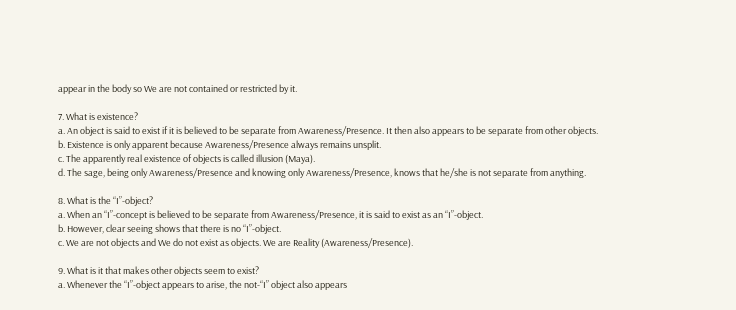appear in the body so We are not contained or restricted by it.

7. What is existence?
a. An object is said to exist if it is believed to be separate from Awareness/Presence. It then also appears to be separate from other objects.
b. Existence is only apparent because Awareness/Presence always remains unsplit.
c. The apparently real existence of objects is called illusion (Maya).
d. The sage, being only Awareness/Presence and knowing only Awareness/Presence, knows that he/she is not separate from anything.

8. What is the “I”-object?
a. When an “I”-concept is believed to be separate from Awareness/Presence, it is said to exist as an “I”-object.
b. However, clear seeing shows that there is no “I”-object.
c. We are not objects and We do not exist as objects. We are Reality (Awareness/Presence).

9. What is it that makes other objects seem to exist?
a. Whenever the “I”-object appears to arise, the not-“I” object also appears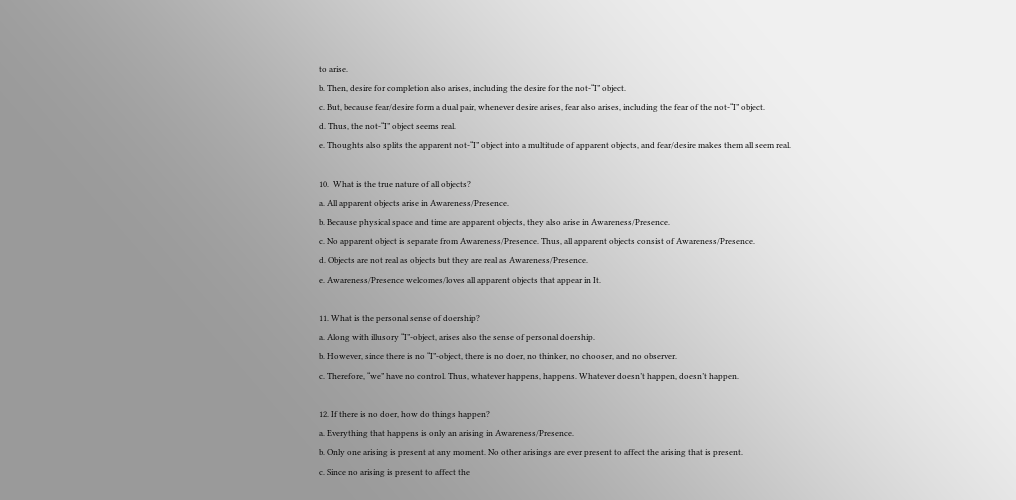to arise.
b. Then, desire for completion also arises, including the desire for the not-“I” object.
c. But, because fear/desire form a dual pair, whenever desire arises, fear also arises, including the fear of the not-“I” object.
d. Thus, the not-“I” object seems real.
e. Thoughts also splits the apparent not-“I” object into a multitude of apparent objects, and fear/desire makes them all seem real.

10.  What is the true nature of all objects?
a. All apparent objects arise in Awareness/Presence.
b. Because physical space and time are apparent objects, they also arise in Awareness/Presence.
c. No apparent object is separate from Awareness/Presence. Thus, all apparent objects consist of Awareness/Presence.
d. Objects are not real as objects but they are real as Awareness/Presence.
e. Awareness/Presence welcomes/loves all apparent objects that appear in It.

11. What is the personal sense of doership?
a. Along with illusory “I”-object, arises also the sense of personal doership.
b. However, since there is no “I”-object, there is no doer, no thinker, no chooser, and no observer.
c. Therefore, “we” have no control. Thus, whatever happens, happens. Whatever doesn’t happen, doesn’t happen.

12. If there is no doer, how do things happen?
a. Everything that happens is only an arising in Awareness/Presence.
b. Only one arising is present at any moment. No other arisings are ever present to affect the arising that is present.
c. Since no arising is present to affect the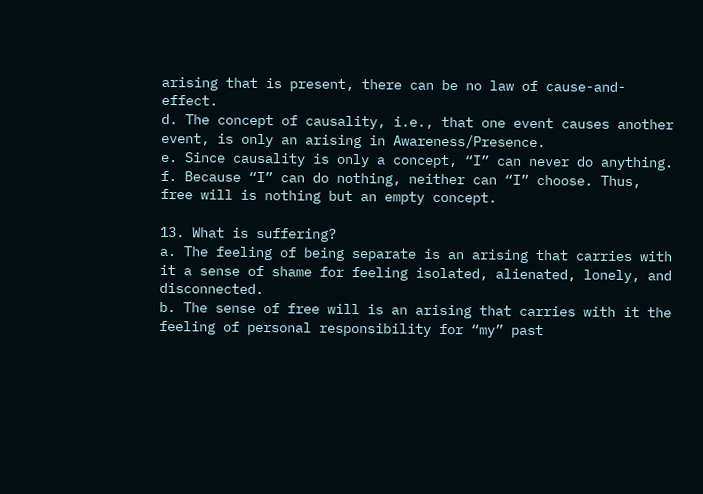arising that is present, there can be no law of cause-and-effect.
d. The concept of causality, i.e., that one event causes another event, is only an arising in Awareness/Presence.
e. Since causality is only a concept, “I” can never do anything.
f. Because “I” can do nothing, neither can “I” choose. Thus, free will is nothing but an empty concept.

13. What is suffering?
a. The feeling of being separate is an arising that carries with it a sense of shame for feeling isolated, alienated, lonely, and disconnected.
b. The sense of free will is an arising that carries with it the feeling of personal responsibility for “my” past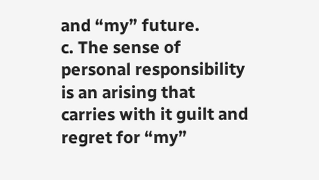and “my” future.
c. The sense of personal responsibility is an arising that carries with it guilt and regret for “my”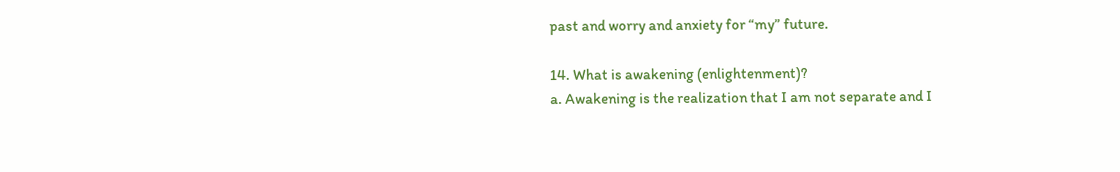past and worry and anxiety for “my” future.

14. What is awakening (enlightenment)?
a. Awakening is the realization that I am not separate and I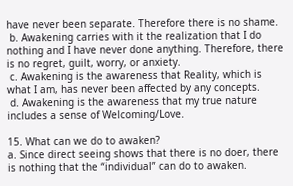have never been separate. Therefore there is no shame.
 b. Awakening carries with it the realization that I do nothing and I have never done anything. Therefore, there is no regret, guilt, worry, or anxiety.
 c. Awakening is the awareness that Reality, which is what I am, has never been affected by any concepts.
 d. Awakening is the awareness that my true nature includes a sense of Welcoming/Love.

15. What can we do to awaken?
a. Since direct seeing shows that there is no doer, there is nothing that the “individual” can do to awaken.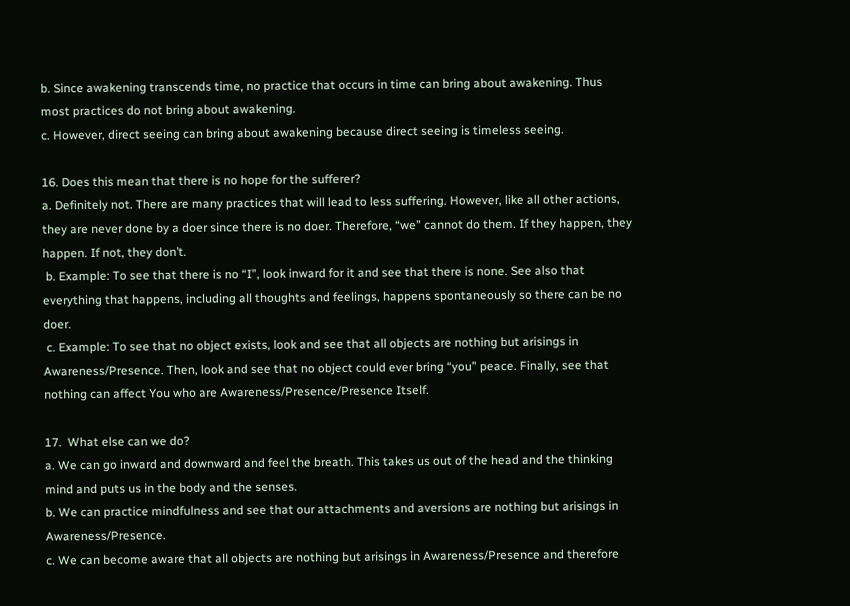b. Since awakening transcends time, no practice that occurs in time can bring about awakening. Thus most practices do not bring about awakening.
c. However, direct seeing can bring about awakening because direct seeing is timeless seeing.

16. Does this mean that there is no hope for the sufferer?
a. Definitely not. There are many practices that will lead to less suffering. However, like all other actions, they are never done by a doer since there is no doer. Therefore, “we” cannot do them. If they happen, they happen. If not, they don’t.
 b. Example: To see that there is no “I”, look inward for it and see that there is none. See also that everything that happens, including all thoughts and feelings, happens spontaneously so there can be no doer.
 c. Example: To see that no object exists, look and see that all objects are nothing but arisings in Awareness/Presence. Then, look and see that no object could ever bring “you” peace. Finally, see that nothing can affect You who are Awareness/Presence/Presence Itself.

17.  What else can we do?
a. We can go inward and downward and feel the breath. This takes us out of the head and the thinking mind and puts us in the body and the senses.
b. We can practice mindfulness and see that our attachments and aversions are nothing but arisings in Awareness/Presence.
c. We can become aware that all objects are nothing but arisings in Awareness/Presence and therefore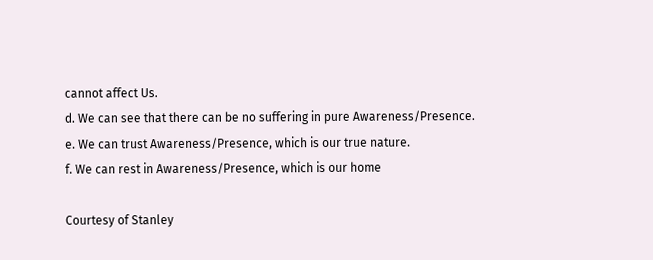cannot affect Us.
d. We can see that there can be no suffering in pure Awareness/Presence.
e. We can trust Awareness/Presence, which is our true nature.
f. We can rest in Awareness/Presence, which is our home

Courtesy of Stanley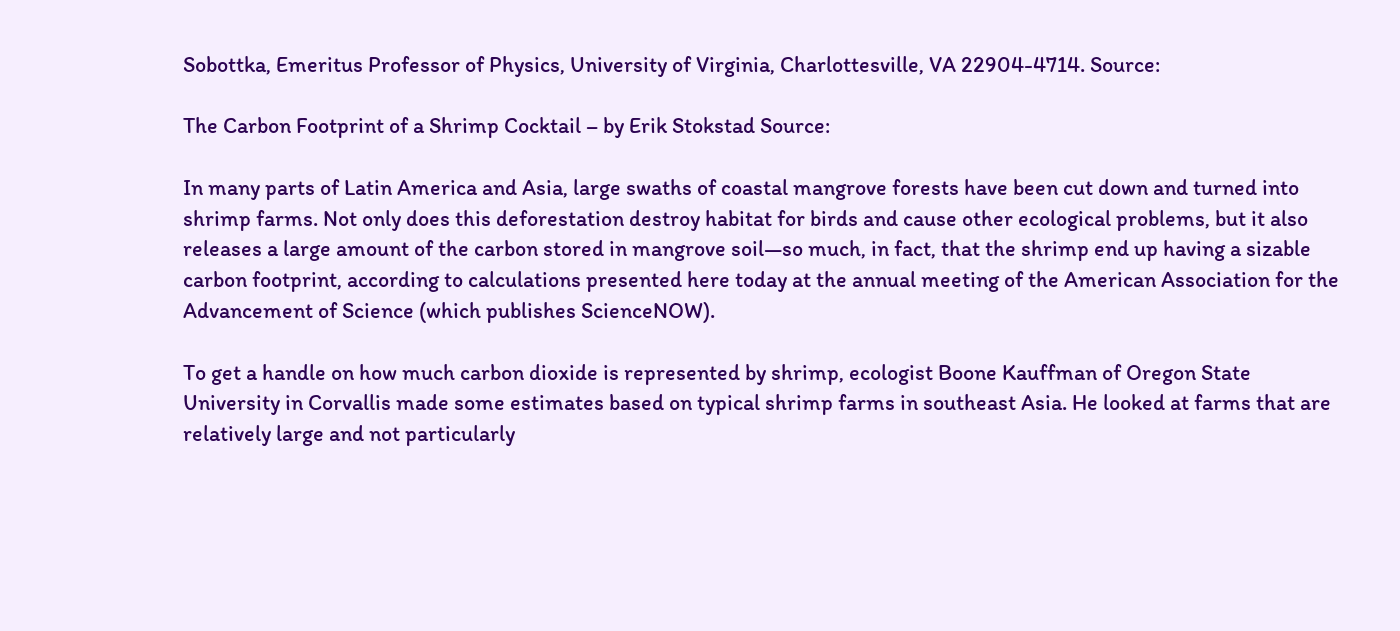Sobottka, Emeritus Professor of Physics, University of Virginia, Charlottesville, VA 22904-4714. Source:

The Carbon Footprint of a Shrimp Cocktail – by Erik Stokstad Source:

In many parts of Latin America and Asia, large swaths of coastal mangrove forests have been cut down and turned into shrimp farms. Not only does this deforestation destroy habitat for birds and cause other ecological problems, but it also releases a large amount of the carbon stored in mangrove soil—so much, in fact, that the shrimp end up having a sizable carbon footprint, according to calculations presented here today at the annual meeting of the American Association for the Advancement of Science (which publishes ScienceNOW).

To get a handle on how much carbon dioxide is represented by shrimp, ecologist Boone Kauffman of Oregon State University in Corvallis made some estimates based on typical shrimp farms in southeast Asia. He looked at farms that are relatively large and not particularly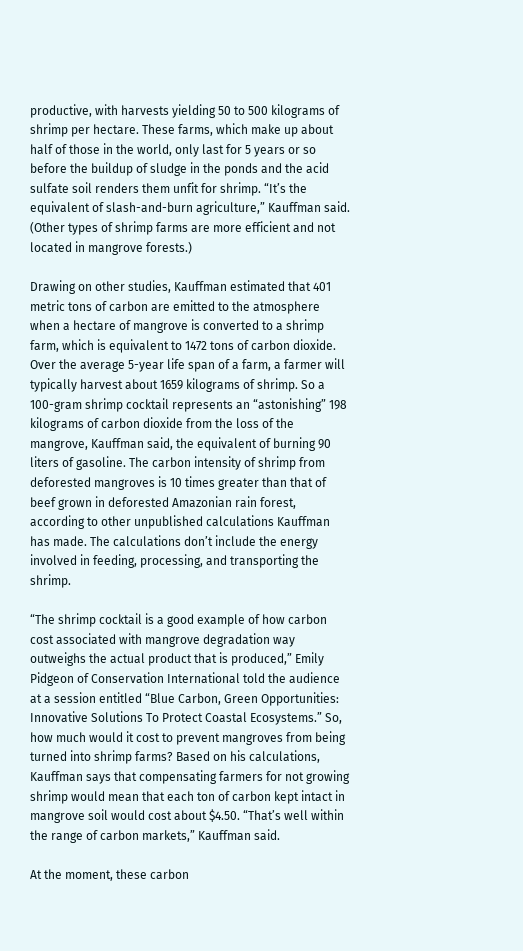productive, with harvests yielding 50 to 500 kilograms of shrimp per hectare. These farms, which make up about half of those in the world, only last for 5 years or so before the buildup of sludge in the ponds and the acid sulfate soil renders them unfit for shrimp. “It’s the equivalent of slash-and-burn agriculture,” Kauffman said. (Other types of shrimp farms are more efficient and not located in mangrove forests.)

Drawing on other studies, Kauffman estimated that 401 metric tons of carbon are emitted to the atmosphere when a hectare of mangrove is converted to a shrimp farm, which is equivalent to 1472 tons of carbon dioxide. Over the average 5-year life span of a farm, a farmer will typically harvest about 1659 kilograms of shrimp. So a 100-gram shrimp cocktail represents an “astonishing” 198 kilograms of carbon dioxide from the loss of the mangrove, Kauffman said, the equivalent of burning 90 liters of gasoline. The carbon intensity of shrimp from deforested mangroves is 10 times greater than that of beef grown in deforested Amazonian rain forest, according to other unpublished calculations Kauffman has made. The calculations don’t include the energy involved in feeding, processing, and transporting the shrimp.

“The shrimp cocktail is a good example of how carbon cost associated with mangrove degradation way outweighs the actual product that is produced,” Emily Pidgeon of Conservation International told the audience at a session entitled “Blue Carbon, Green Opportunities: Innovative Solutions To Protect Coastal Ecosystems.” So, how much would it cost to prevent mangroves from being turned into shrimp farms? Based on his calculations, Kauffman says that compensating farmers for not growing shrimp would mean that each ton of carbon kept intact in mangrove soil would cost about $4.50. “That’s well within the range of carbon markets,” Kauffman said.

At the moment, these carbon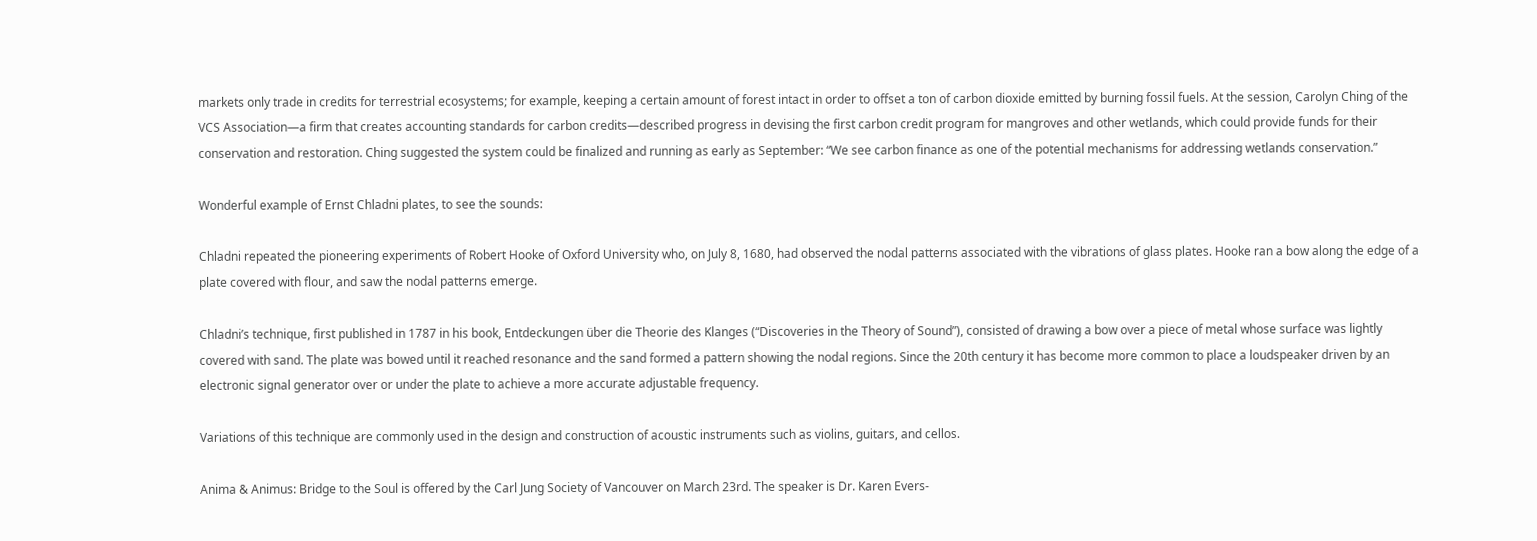markets only trade in credits for terrestrial ecosystems; for example, keeping a certain amount of forest intact in order to offset a ton of carbon dioxide emitted by burning fossil fuels. At the session, Carolyn Ching of the VCS Association—a firm that creates accounting standards for carbon credits—described progress in devising the first carbon credit program for mangroves and other wetlands, which could provide funds for their conservation and restoration. Ching suggested the system could be finalized and running as early as September: “We see carbon finance as one of the potential mechanisms for addressing wetlands conservation.”

Wonderful example of Ernst Chladni plates, to see the sounds:

Chladni repeated the pioneering experiments of Robert Hooke of Oxford University who, on July 8, 1680, had observed the nodal patterns associated with the vibrations of glass plates. Hooke ran a bow along the edge of a plate covered with flour, and saw the nodal patterns emerge.

Chladni’s technique, first published in 1787 in his book, Entdeckungen über die Theorie des Klanges (“Discoveries in the Theory of Sound”), consisted of drawing a bow over a piece of metal whose surface was lightly covered with sand. The plate was bowed until it reached resonance and the sand formed a pattern showing the nodal regions. Since the 20th century it has become more common to place a loudspeaker driven by an electronic signal generator over or under the plate to achieve a more accurate adjustable frequency.

Variations of this technique are commonly used in the design and construction of acoustic instruments such as violins, guitars, and cellos.

Anima & Animus: Bridge to the Soul is offered by the Carl Jung Society of Vancouver on March 23rd. The speaker is Dr. Karen Evers-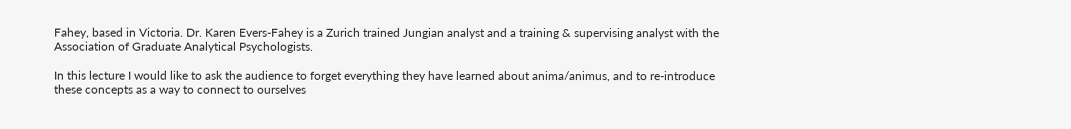Fahey, based in Victoria. Dr. Karen Evers-Fahey is a Zurich trained Jungian analyst and a training & supervising analyst with the Association of Graduate Analytical Psychologists.

In this lecture I would like to ask the audience to forget everything they have learned about anima/animus, and to re-introduce these concepts as a way to connect to ourselves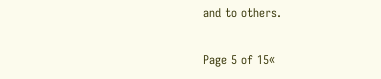and to others.

Page 5 of 15«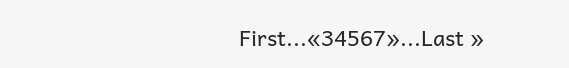First...«34567»...Last »